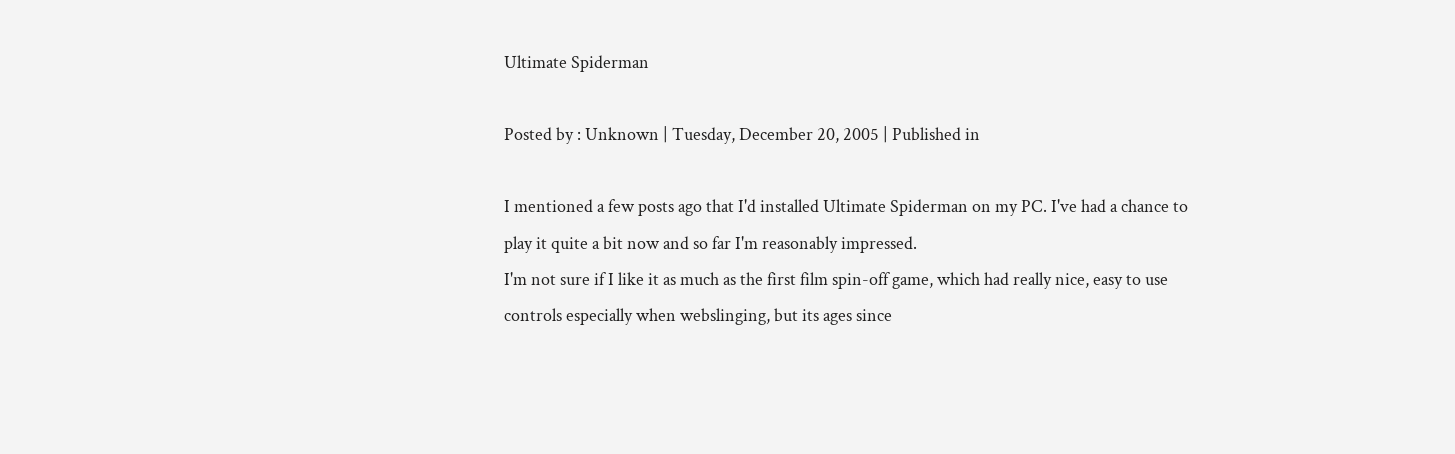Ultimate Spiderman

Posted by : Unknown | Tuesday, December 20, 2005 | Published in

I mentioned a few posts ago that I'd installed Ultimate Spiderman on my PC. I've had a chance to play it quite a bit now and so far I'm reasonably impressed.
I'm not sure if I like it as much as the first film spin-off game, which had really nice, easy to use controls especially when webslinging, but its ages since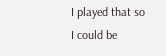I played that so I could be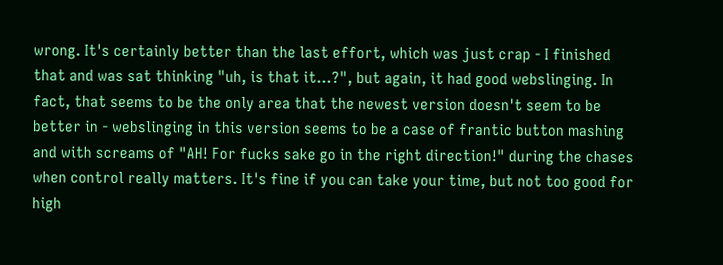wrong. It's certainly better than the last effort, which was just crap - I finished that and was sat thinking "uh, is that it...?", but again, it had good webslinging. In fact, that seems to be the only area that the newest version doesn't seem to be better in - webslinging in this version seems to be a case of frantic button mashing and with screams of "AH! For fucks sake go in the right direction!" during the chases when control really matters. It's fine if you can take your time, but not too good for high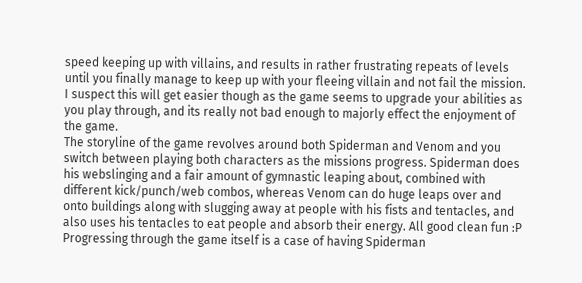speed keeping up with villains, and results in rather frustrating repeats of levels until you finally manage to keep up with your fleeing villain and not fail the mission. I suspect this will get easier though as the game seems to upgrade your abilities as you play through, and its really not bad enough to majorly effect the enjoyment of the game.
The storyline of the game revolves around both Spiderman and Venom and you switch between playing both characters as the missions progress. Spiderman does his webslinging and a fair amount of gymnastic leaping about, combined with different kick/punch/web combos, whereas Venom can do huge leaps over and onto buildings along with slugging away at people with his fists and tentacles, and also uses his tentacles to eat people and absorb their energy. All good clean fun :P
Progressing through the game itself is a case of having Spiderman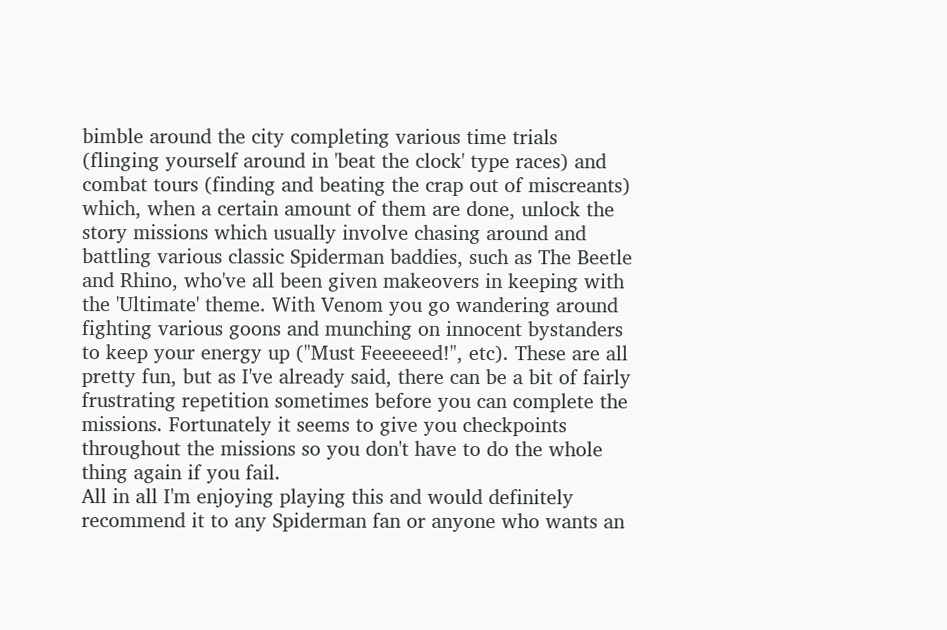bimble around the city completing various time trials (flinging yourself around in 'beat the clock' type races) and combat tours (finding and beating the crap out of miscreants) which, when a certain amount of them are done, unlock the story missions which usually involve chasing around and battling various classic Spiderman baddies, such as The Beetle and Rhino, who've all been given makeovers in keeping with the 'Ultimate' theme. With Venom you go wandering around fighting various goons and munching on innocent bystanders to keep your energy up ("Must Feeeeeed!", etc). These are all pretty fun, but as I've already said, there can be a bit of fairly frustrating repetition sometimes before you can complete the missions. Fortunately it seems to give you checkpoints throughout the missions so you don't have to do the whole thing again if you fail.
All in all I'm enjoying playing this and would definitely recommend it to any Spiderman fan or anyone who wants an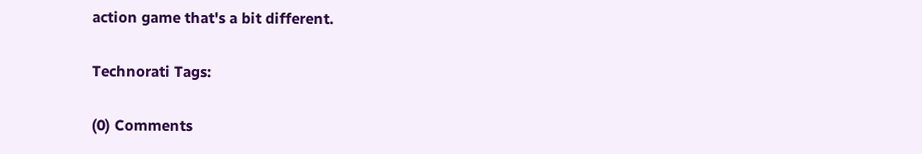action game that's a bit different.

Technorati Tags:

(0) Comments